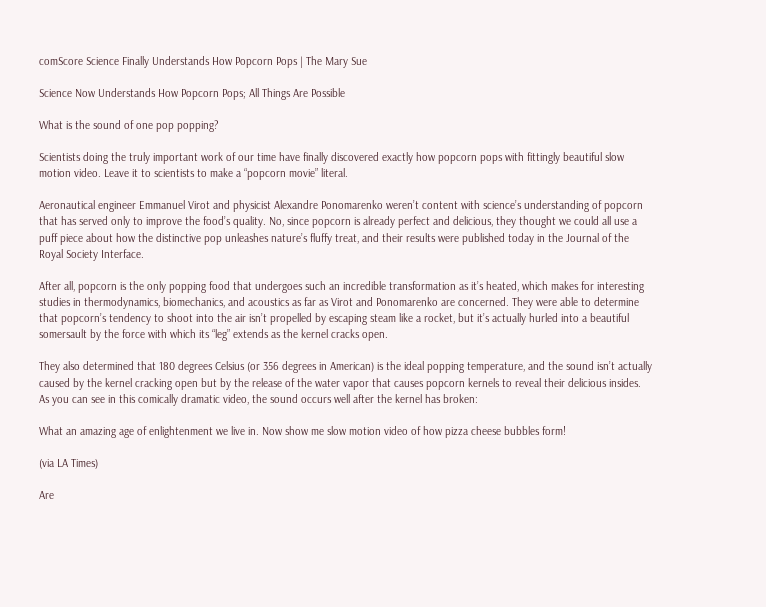comScore Science Finally Understands How Popcorn Pops | The Mary Sue

Science Now Understands How Popcorn Pops; All Things Are Possible

What is the sound of one pop popping?

Scientists doing the truly important work of our time have finally discovered exactly how popcorn pops with fittingly beautiful slow motion video. Leave it to scientists to make a “popcorn movie” literal.

Aeronautical engineer Emmanuel Virot and physicist Alexandre Ponomarenko weren’t content with science’s understanding of popcorn that has served only to improve the food’s quality. No, since popcorn is already perfect and delicious, they thought we could all use a puff piece about how the distinctive pop unleashes nature’s fluffy treat, and their results were published today in the Journal of the Royal Society Interface.

After all, popcorn is the only popping food that undergoes such an incredible transformation as it’s heated, which makes for interesting studies in thermodynamics, biomechanics, and acoustics as far as Virot and Ponomarenko are concerned. They were able to determine that popcorn’s tendency to shoot into the air isn’t propelled by escaping steam like a rocket, but it’s actually hurled into a beautiful somersault by the force with which its “leg” extends as the kernel cracks open.

They also determined that 180 degrees Celsius (or 356 degrees in American) is the ideal popping temperature, and the sound isn’t actually caused by the kernel cracking open but by the release of the water vapor that causes popcorn kernels to reveal their delicious insides. As you can see in this comically dramatic video, the sound occurs well after the kernel has broken:

What an amazing age of enlightenment we live in. Now show me slow motion video of how pizza cheese bubbles form!

(via LA Times)

Are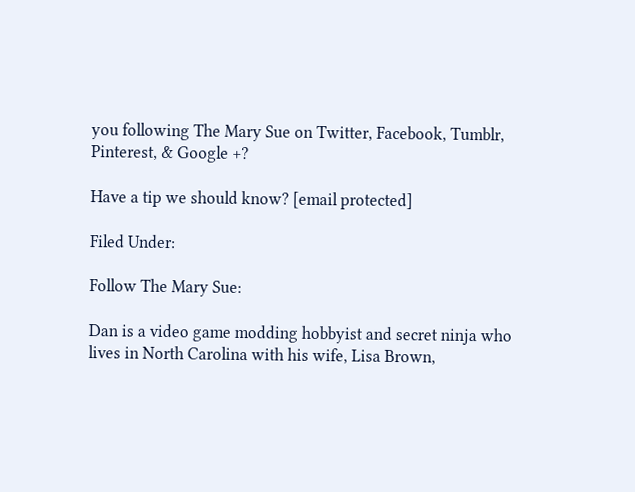you following The Mary Sue on Twitter, Facebook, Tumblr, Pinterest, & Google +?

Have a tip we should know? [email protected]

Filed Under:

Follow The Mary Sue:

Dan is a video game modding hobbyist and secret ninja who lives in North Carolina with his wife, Lisa Brown,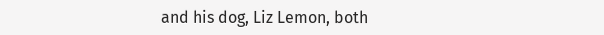and his dog, Liz Lemon, both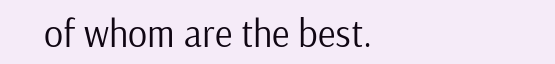of whom are the best.